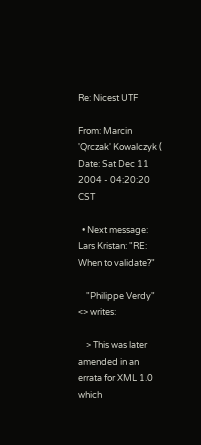Re: Nicest UTF

From: Marcin 'Qrczak' Kowalczyk (
Date: Sat Dec 11 2004 - 04:20:20 CST

  • Next message: Lars Kristan: "RE: When to validate?"

    "Philippe Verdy" <> writes:

    > This was later amended in an errata for XML 1.0 which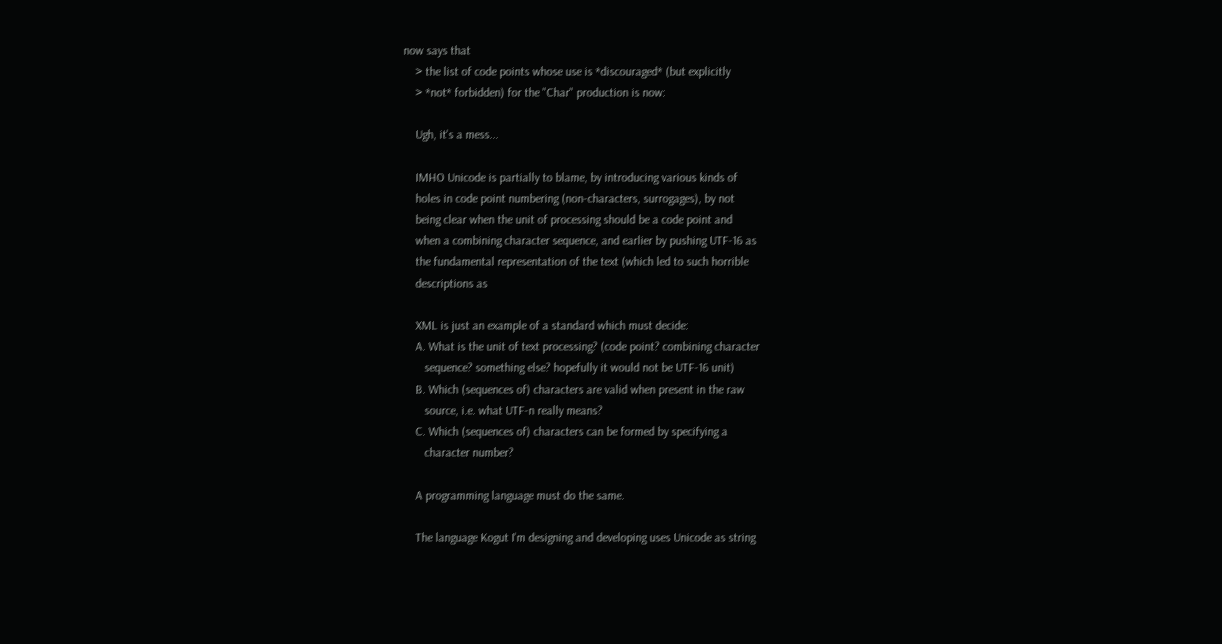now says that
    > the list of code points whose use is *discouraged* (but explicitly
    > *not* forbidden) for the "Char" production is now:

    Ugh, it's a mess...

    IMHO Unicode is partially to blame, by introducing various kinds of
    holes in code point numbering (non-characters, surrogages), by not
    being clear when the unit of processing should be a code point and
    when a combining character sequence, and earlier by pushing UTF-16 as
    the fundamental representation of the text (which led to such horrible
    descriptions as

    XML is just an example of a standard which must decide:
    A. What is the unit of text processing? (code point? combining character
       sequence? something else? hopefully it would not be UTF-16 unit)
    B. Which (sequences of) characters are valid when present in the raw
       source, i.e. what UTF-n really means?
    C. Which (sequences of) characters can be formed by specifying a
       character number?

    A programming language must do the same.

    The language Kogut I'm designing and developing uses Unicode as string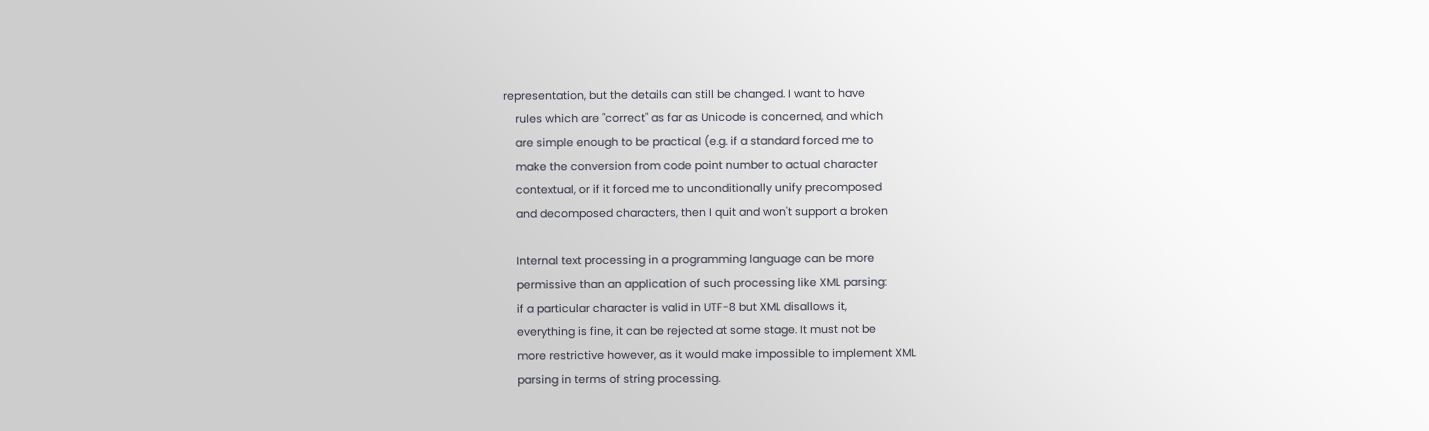representation, but the details can still be changed. I want to have
    rules which are "correct" as far as Unicode is concerned, and which
    are simple enough to be practical (e.g. if a standard forced me to
    make the conversion from code point number to actual character
    contextual, or if it forced me to unconditionally unify precomposed
    and decomposed characters, then I quit and won't support a broken

    Internal text processing in a programming language can be more
    permissive than an application of such processing like XML parsing:
    if a particular character is valid in UTF-8 but XML disallows it,
    everything is fine, it can be rejected at some stage. It must not be
    more restrictive however, as it would make impossible to implement XML
    parsing in terms of string processing.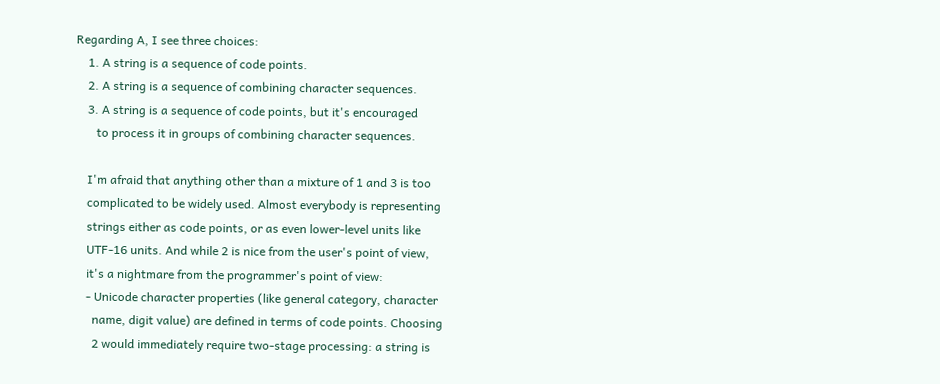Regarding A, I see three choices:
    1. A string is a sequence of code points.
    2. A string is a sequence of combining character sequences.
    3. A string is a sequence of code points, but it's encouraged
       to process it in groups of combining character sequences.

    I'm afraid that anything other than a mixture of 1 and 3 is too
    complicated to be widely used. Almost everybody is representing
    strings either as code points, or as even lower-level units like
    UTF-16 units. And while 2 is nice from the user's point of view,
    it's a nightmare from the programmer's point of view:
    - Unicode character properties (like general category, character
      name, digit value) are defined in terms of code points. Choosing
      2 would immediately require two-stage processing: a string is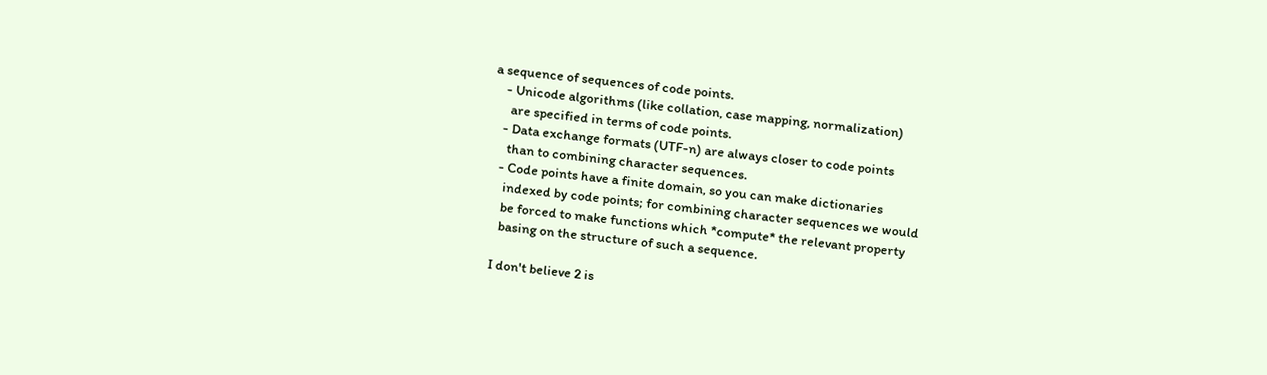a sequence of sequences of code points.
    - Unicode algorithms (like collation, case mapping, normalization)
      are specified in terms of code points.
    - Data exchange formats (UTF-n) are always closer to code points
      than to combining character sequences.
    - Code points have a finite domain, so you can make dictionaries
      indexed by code points; for combining character sequences we would
      be forced to make functions which *compute* the relevant property
      basing on the structure of such a sequence.

    I don't believe 2 is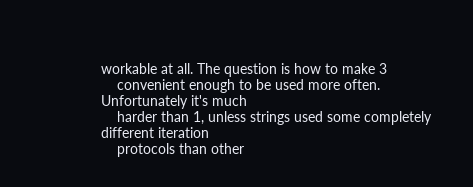workable at all. The question is how to make 3
    convenient enough to be used more often. Unfortunately it's much
    harder than 1, unless strings used some completely different iteration
    protocols than other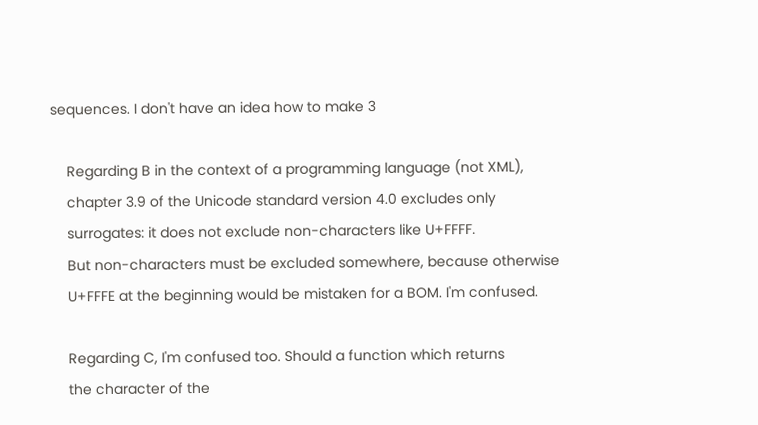sequences. I don't have an idea how to make 3

    Regarding B in the context of a programming language (not XML),
    chapter 3.9 of the Unicode standard version 4.0 excludes only
    surrogates: it does not exclude non-characters like U+FFFF.
    But non-characters must be excluded somewhere, because otherwise
    U+FFFE at the beginning would be mistaken for a BOM. I'm confused.

    Regarding C, I'm confused too. Should a function which returns
    the character of the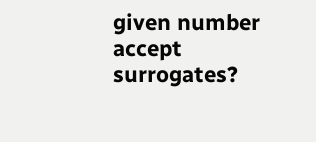given number accept surrogates?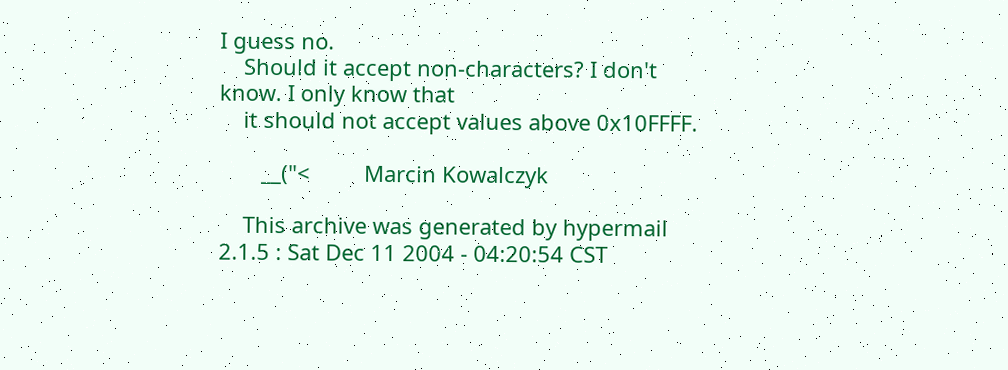I guess no.
    Should it accept non-characters? I don't know. I only know that
    it should not accept values above 0x10FFFF.

       __("<         Marcin Kowalczyk

    This archive was generated by hypermail 2.1.5 : Sat Dec 11 2004 - 04:20:54 CST